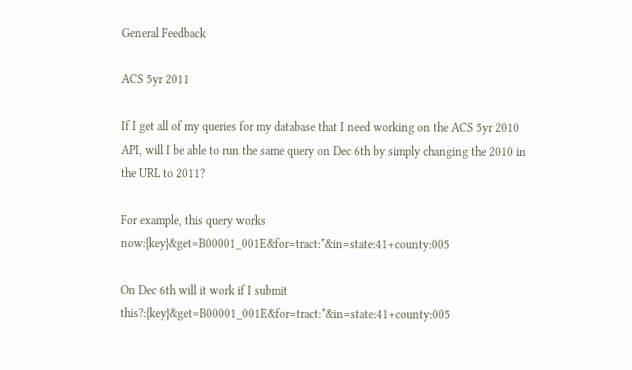General Feedback

ACS 5yr 2011

If I get all of my queries for my database that I need working on the ACS 5yr 2010 API, will I be able to run the same query on Dec 6th by simply changing the 2010 in the URL to 2011?

For example, this query works now:{key}&get=B00001_001E&for=tract:*&in=state:41+county:005

On Dec 6th will it work if I submit this?:{key}&get=B00001_001E&for=tract:*&in=state:41+county:005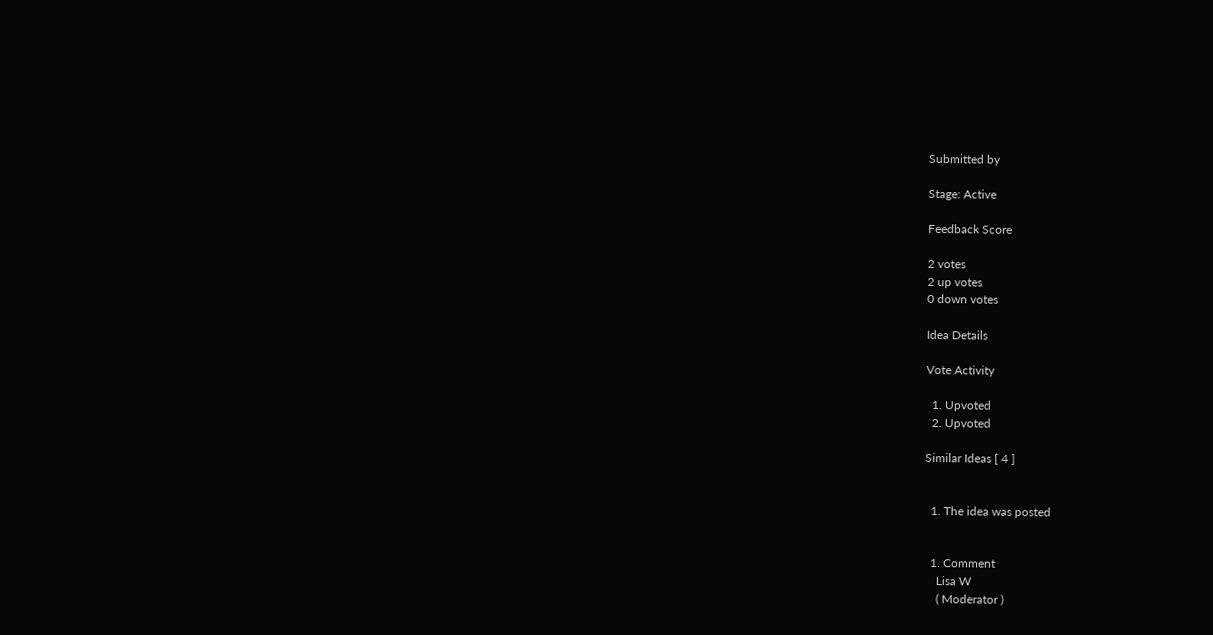Submitted by

Stage: Active

Feedback Score

2 votes
2 up votes
0 down votes

Idea Details

Vote Activity

  1. Upvoted
  2. Upvoted

Similar Ideas [ 4 ]


  1. The idea was posted


  1. Comment
    Lisa W
    ( Moderator )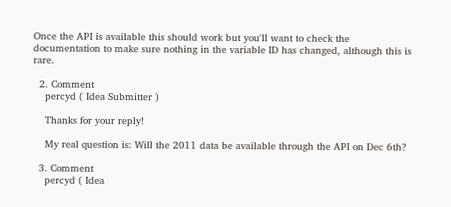Once the API is available this should work but you'll want to check the documentation to make sure nothing in the variable ID has changed, although this is rare.

  2. Comment
    percyd ( Idea Submitter )

    Thanks for your reply!

    My real question is: Will the 2011 data be available through the API on Dec 6th?

  3. Comment
    percyd ( Idea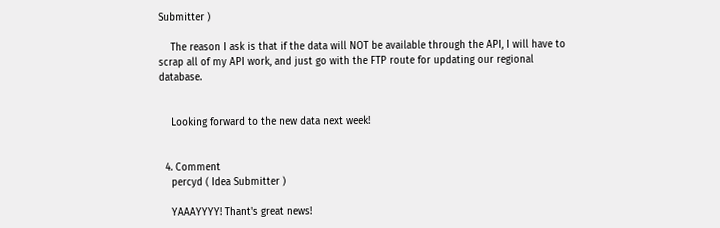Submitter )

    The reason I ask is that if the data will NOT be available through the API, I will have to scrap all of my API work, and just go with the FTP route for updating our regional database.


    Looking forward to the new data next week!


  4. Comment
    percyd ( Idea Submitter )

    YAAAYYYY! Thant's great news!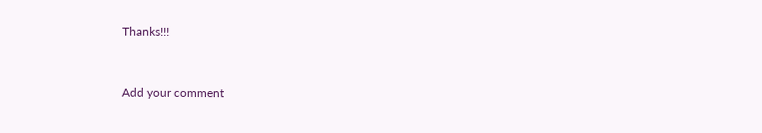Thanks!!!


Add your comment